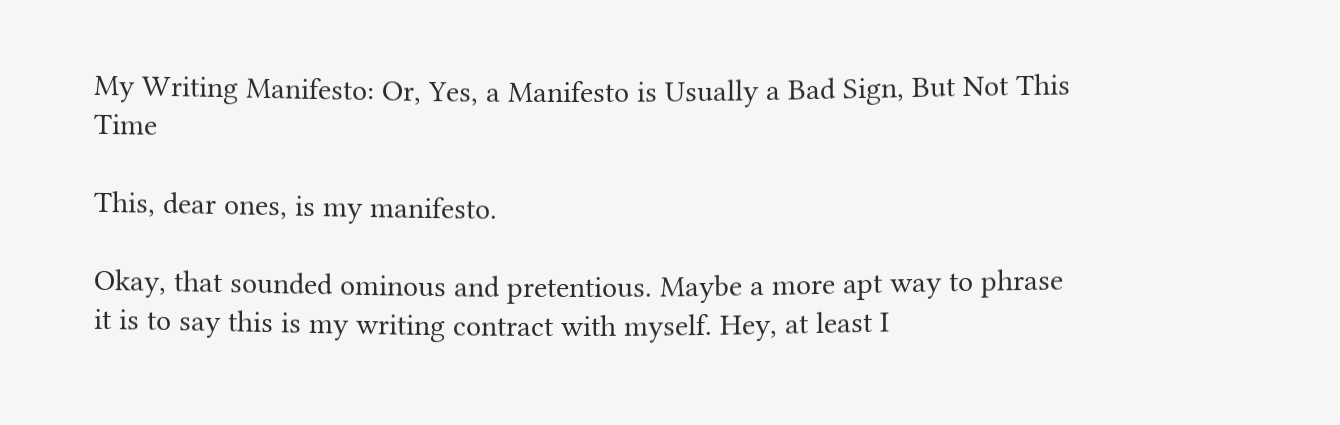My Writing Manifesto: Or, Yes, a Manifesto is Usually a Bad Sign, But Not This Time

This, dear ones, is my manifesto.

Okay, that sounded ominous and pretentious. Maybe a more apt way to phrase it is to say this is my writing contract with myself. Hey, at least I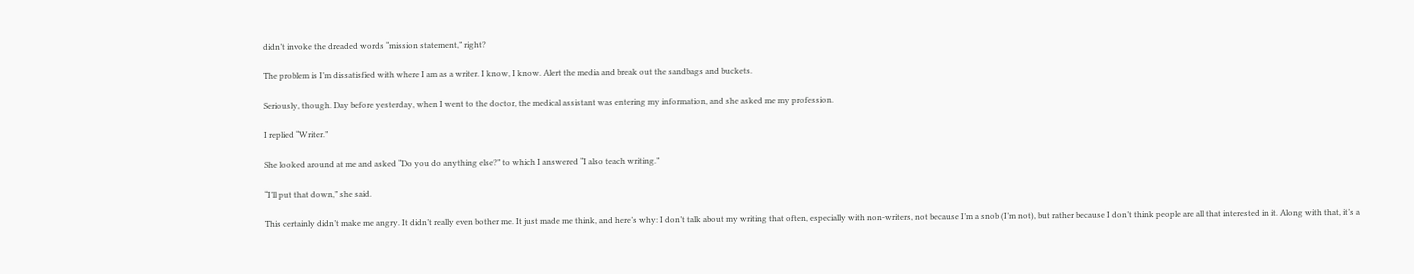didn’t invoke the dreaded words “mission statement,” right?

The problem is I’m dissatisfied with where I am as a writer. I know, I know. Alert the media and break out the sandbags and buckets.

Seriously, though. Day before yesterday, when I went to the doctor, the medical assistant was entering my information, and she asked me my profession.

I replied “Writer.”

She looked around at me and asked “Do you do anything else?” to which I answered “I also teach writing.”

“I’ll put that down,” she said.

This certainly didn’t make me angry. It didn’t really even bother me. It just made me think, and here’s why: I don’t talk about my writing that often, especially with non-writers, not because I’m a snob (I’m not), but rather because I don’t think people are all that interested in it. Along with that, it’s a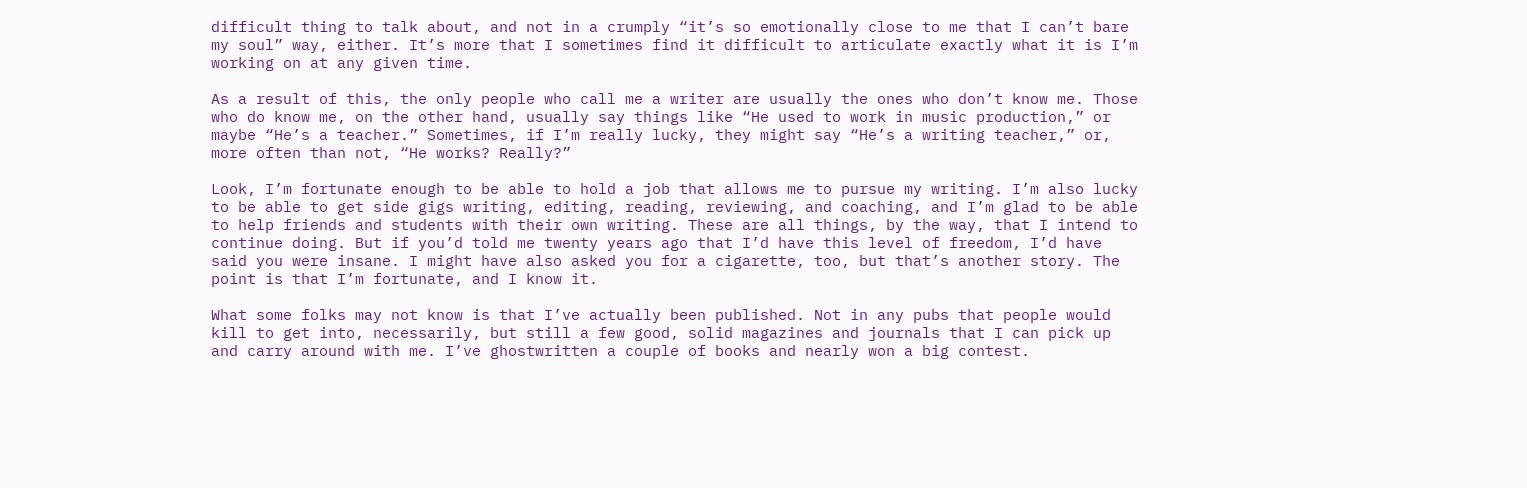difficult thing to talk about, and not in a crumply “it’s so emotionally close to me that I can’t bare my soul” way, either. It’s more that I sometimes find it difficult to articulate exactly what it is I’m working on at any given time.

As a result of this, the only people who call me a writer are usually the ones who don’t know me. Those who do know me, on the other hand, usually say things like “He used to work in music production,” or maybe “He’s a teacher.” Sometimes, if I’m really lucky, they might say “He’s a writing teacher,” or, more often than not, “He works? Really?”

Look, I’m fortunate enough to be able to hold a job that allows me to pursue my writing. I’m also lucky to be able to get side gigs writing, editing, reading, reviewing, and coaching, and I’m glad to be able to help friends and students with their own writing. These are all things, by the way, that I intend to continue doing. But if you’d told me twenty years ago that I’d have this level of freedom, I’d have said you were insane. I might have also asked you for a cigarette, too, but that’s another story. The point is that I’m fortunate, and I know it.

What some folks may not know is that I’ve actually been published. Not in any pubs that people would kill to get into, necessarily, but still a few good, solid magazines and journals that I can pick up and carry around with me. I’ve ghostwritten a couple of books and nearly won a big contest.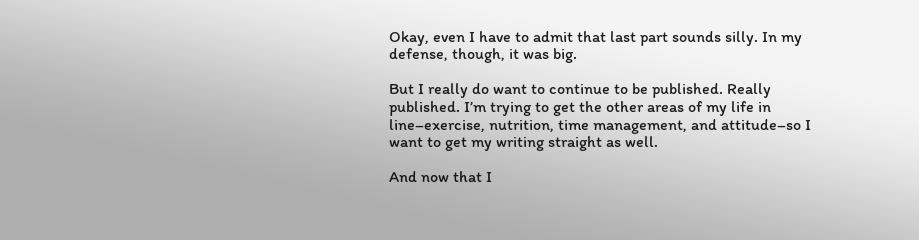Okay, even I have to admit that last part sounds silly. In my defense, though, it was big.

But I really do want to continue to be published. Really published. I’m trying to get the other areas of my life in line–exercise, nutrition, time management, and attitude–so I want to get my writing straight as well.

And now that I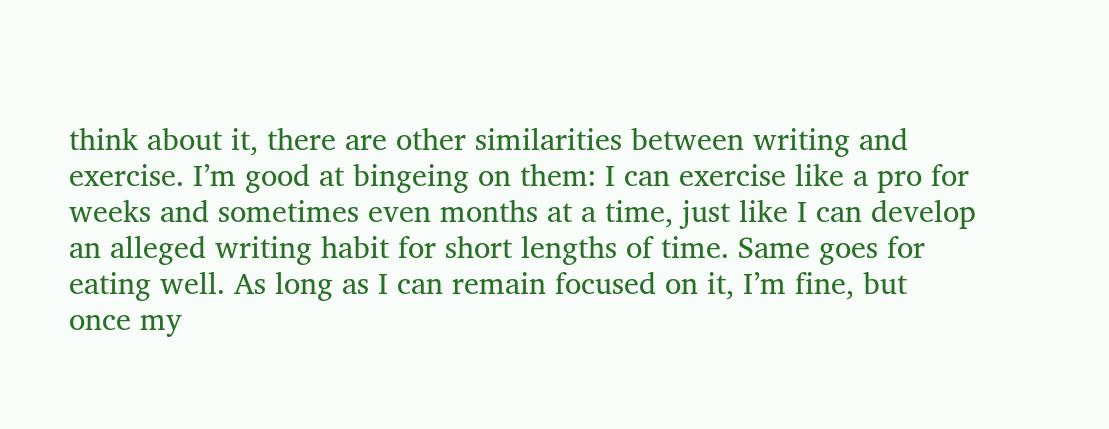think about it, there are other similarities between writing and exercise. I’m good at bingeing on them: I can exercise like a pro for weeks and sometimes even months at a time, just like I can develop an alleged writing habit for short lengths of time. Same goes for eating well. As long as I can remain focused on it, I’m fine, but once my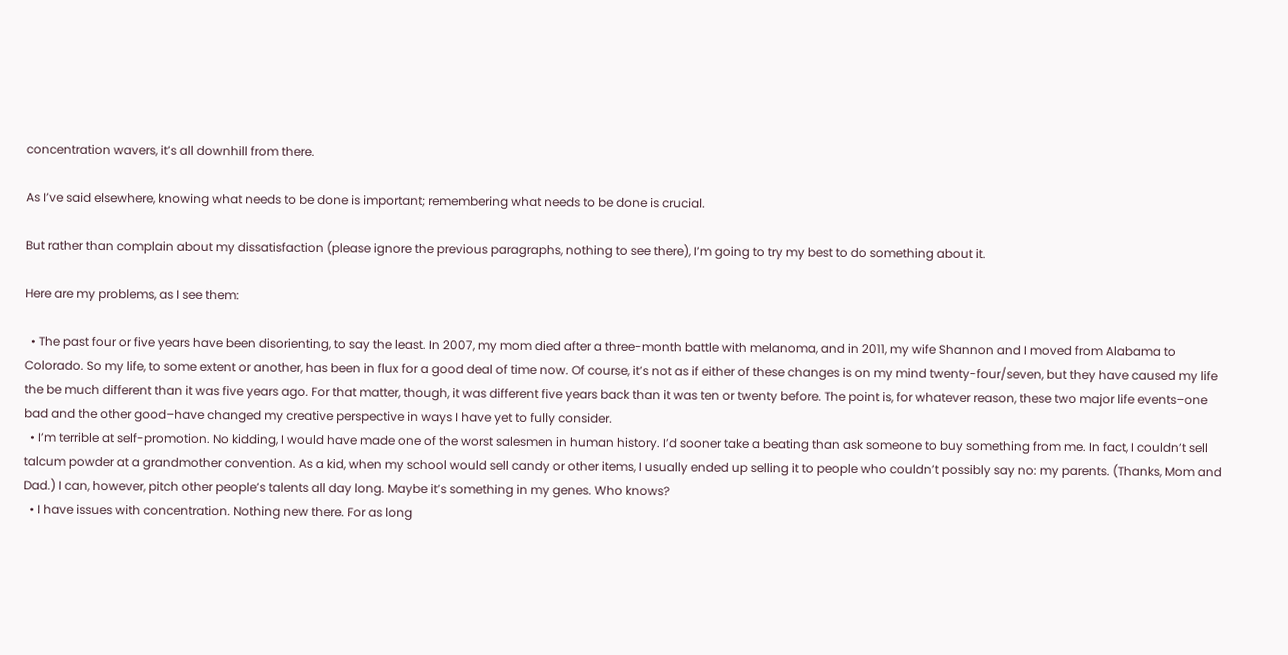concentration wavers, it’s all downhill from there.

As I’ve said elsewhere, knowing what needs to be done is important; remembering what needs to be done is crucial.

But rather than complain about my dissatisfaction (please ignore the previous paragraphs, nothing to see there), I’m going to try my best to do something about it.

Here are my problems, as I see them:

  • The past four or five years have been disorienting, to say the least. In 2007, my mom died after a three-month battle with melanoma, and in 2011, my wife Shannon and I moved from Alabama to Colorado. So my life, to some extent or another, has been in flux for a good deal of time now. Of course, it’s not as if either of these changes is on my mind twenty-four/seven, but they have caused my life the be much different than it was five years ago. For that matter, though, it was different five years back than it was ten or twenty before. The point is, for whatever reason, these two major life events–one bad and the other good–have changed my creative perspective in ways I have yet to fully consider.
  • I’m terrible at self-promotion. No kidding, I would have made one of the worst salesmen in human history. I’d sooner take a beating than ask someone to buy something from me. In fact, I couldn’t sell talcum powder at a grandmother convention. As a kid, when my school would sell candy or other items, I usually ended up selling it to people who couldn’t possibly say no: my parents. (Thanks, Mom and Dad.) I can, however, pitch other people’s talents all day long. Maybe it’s something in my genes. Who knows?
  • I have issues with concentration. Nothing new there. For as long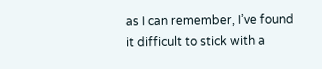as I can remember, I’ve found it difficult to stick with a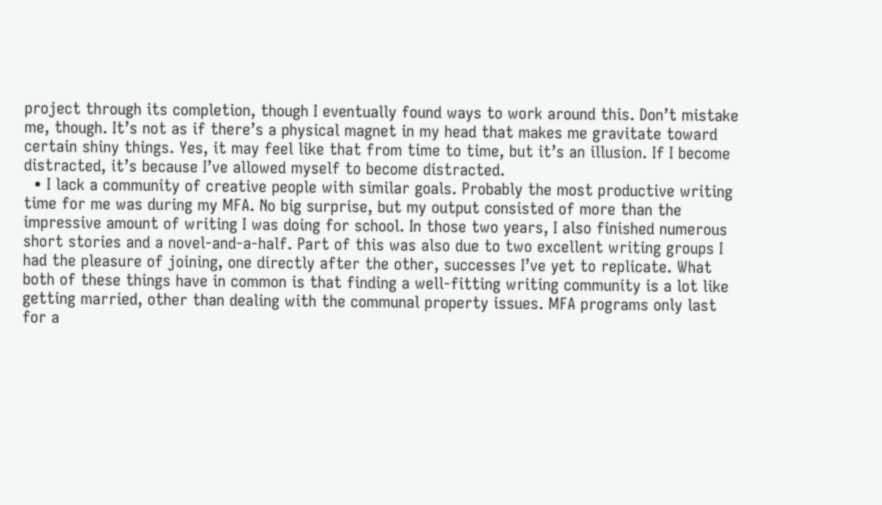project through its completion, though I eventually found ways to work around this. Don’t mistake me, though. It’s not as if there’s a physical magnet in my head that makes me gravitate toward certain shiny things. Yes, it may feel like that from time to time, but it’s an illusion. If I become distracted, it’s because I’ve allowed myself to become distracted.
  • I lack a community of creative people with similar goals. Probably the most productive writing time for me was during my MFA. No big surprise, but my output consisted of more than the impressive amount of writing I was doing for school. In those two years, I also finished numerous short stories and a novel-and-a-half. Part of this was also due to two excellent writing groups I had the pleasure of joining, one directly after the other, successes I’ve yet to replicate. What both of these things have in common is that finding a well-fitting writing community is a lot like getting married, other than dealing with the communal property issues. MFA programs only last for a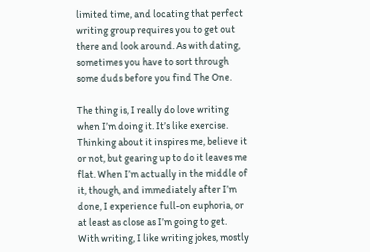limited time, and locating that perfect writing group requires you to get out there and look around. As with dating, sometimes you have to sort through some duds before you find The One.

The thing is, I really do love writing when I’m doing it. It’s like exercise. Thinking about it inspires me, believe it or not, but gearing up to do it leaves me flat. When I’m actually in the middle of it, though, and immediately after I’m done, I experience full-on euphoria, or at least as close as I’m going to get. With writing, I like writing jokes, mostly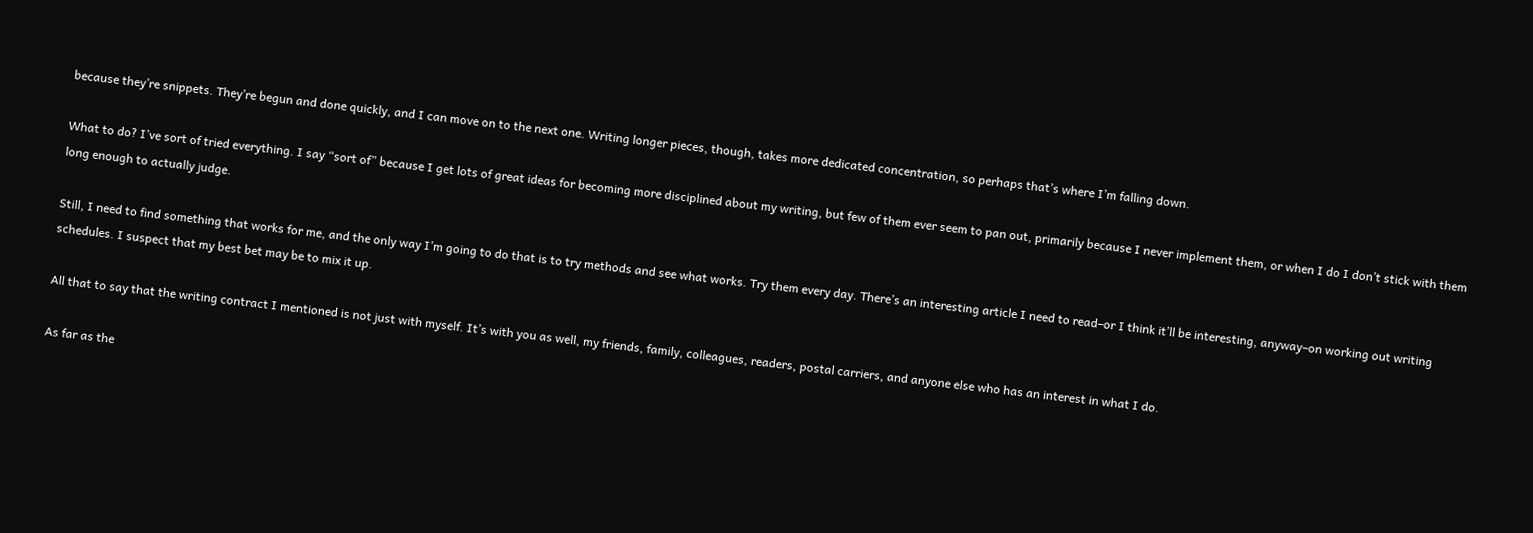because they’re snippets. They’re begun and done quickly, and I can move on to the next one. Writing longer pieces, though, takes more dedicated concentration, so perhaps that’s where I’m falling down.

What to do? I’ve sort of tried everything. I say “sort of” because I get lots of great ideas for becoming more disciplined about my writing, but few of them ever seem to pan out, primarily because I never implement them, or when I do I don’t stick with them long enough to actually judge.

Still, I need to find something that works for me, and the only way I’m going to do that is to try methods and see what works. Try them every day. There’s an interesting article I need to read–or I think it’ll be interesting, anyway–on working out writing schedules. I suspect that my best bet may be to mix it up.

All that to say that the writing contract I mentioned is not just with myself. It’s with you as well, my friends, family, colleagues, readers, postal carriers, and anyone else who has an interest in what I do.

As far as the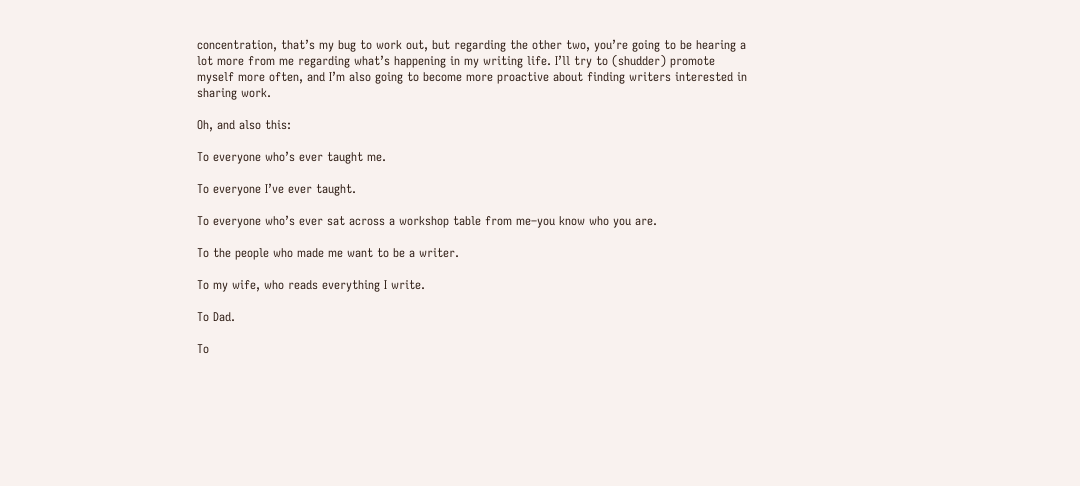concentration, that’s my bug to work out, but regarding the other two, you’re going to be hearing a lot more from me regarding what’s happening in my writing life. I’ll try to (shudder) promote myself more often, and I’m also going to become more proactive about finding writers interested in sharing work.

Oh, and also this:

To everyone who’s ever taught me.

To everyone I’ve ever taught.

To everyone who’s ever sat across a workshop table from me–you know who you are.

To the people who made me want to be a writer.

To my wife, who reads everything I write.

To Dad.

To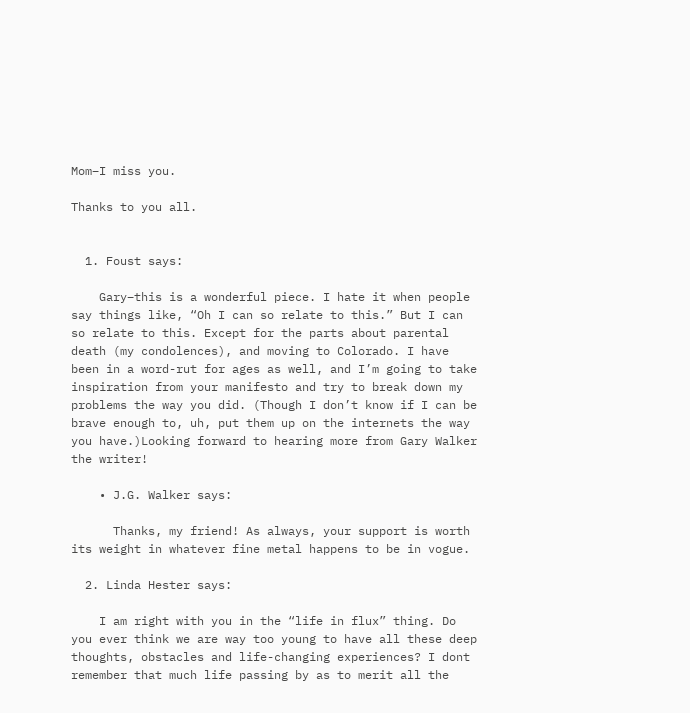Mom–I miss you.

Thanks to you all.


  1. Foust says:

    Gary–this is a wonderful piece. I hate it when people say things like, “Oh I can so relate to this.” But I can so relate to this. Except for the parts about parental death (my condolences), and moving to Colorado. I have been in a word-rut for ages as well, and I’m going to take inspiration from your manifesto and try to break down my problems the way you did. (Though I don’t know if I can be brave enough to, uh, put them up on the internets the way you have.)Looking forward to hearing more from Gary Walker the writer!

    • J.G. Walker says:

      Thanks, my friend! As always, your support is worth its weight in whatever fine metal happens to be in vogue.

  2. Linda Hester says:

    I am right with you in the “life in flux” thing. Do you ever think we are way too young to have all these deep thoughts, obstacles and life-changing experiences? I dont remember that much life passing by as to merit all the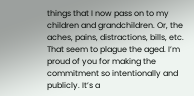things that I now pass on to my children and grandchildren. Or, the aches, pains, distractions, bills, etc. That seem to plague the aged. I’m proud of you for making the commitment so intentionally and publicly. It’s a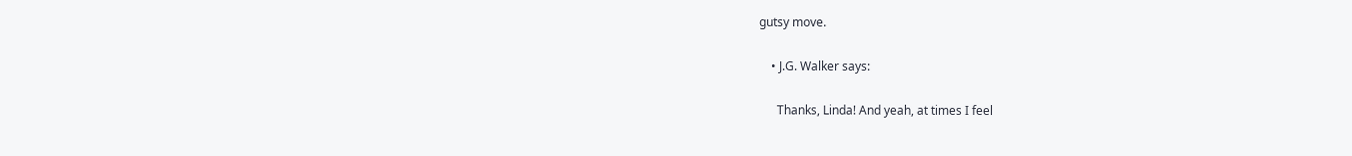gutsy move.

    • J.G. Walker says:

      Thanks, Linda! And yeah, at times I feel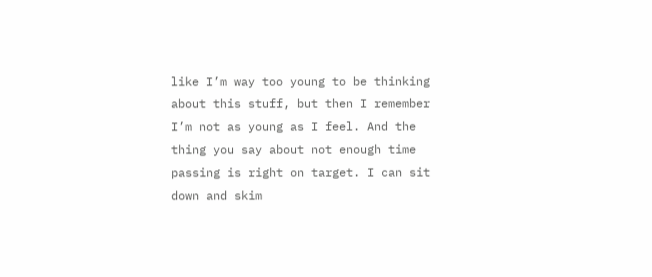like I’m way too young to be thinking about this stuff, but then I remember I’m not as young as I feel. And the thing you say about not enough time passing is right on target. I can sit down and skim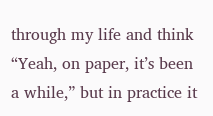through my life and think “Yeah, on paper, it’s been a while,” but in practice it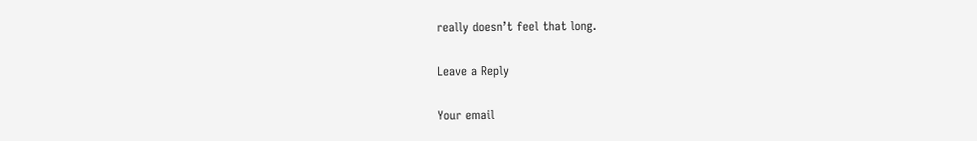really doesn’t feel that long.

Leave a Reply

Your email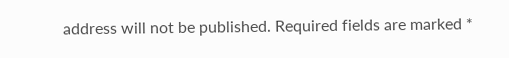address will not be published. Required fields are marked *